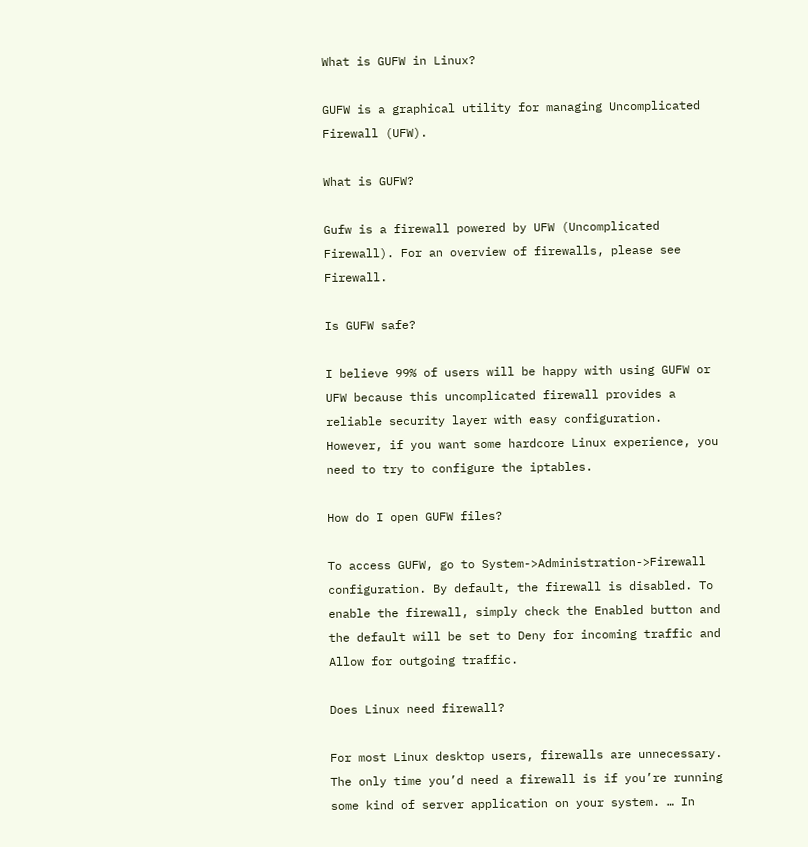What is GUFW in Linux?

GUFW is a graphical utility for managing Uncomplicated Firewall (UFW).

What is GUFW?

Gufw is a firewall powered by UFW (Uncomplicated Firewall). For an overview of firewalls, please see Firewall.

Is GUFW safe?

I believe 99% of users will be happy with using GUFW or UFW because this uncomplicated firewall provides a reliable security layer with easy configuration. However, if you want some hardcore Linux experience, you need to try to configure the iptables.

How do I open GUFW files?

To access GUFW, go to System->Administration->Firewall configuration. By default, the firewall is disabled. To enable the firewall, simply check the Enabled button and the default will be set to Deny for incoming traffic and Allow for outgoing traffic.

Does Linux need firewall?

For most Linux desktop users, firewalls are unnecessary. The only time you’d need a firewall is if you’re running some kind of server application on your system. … In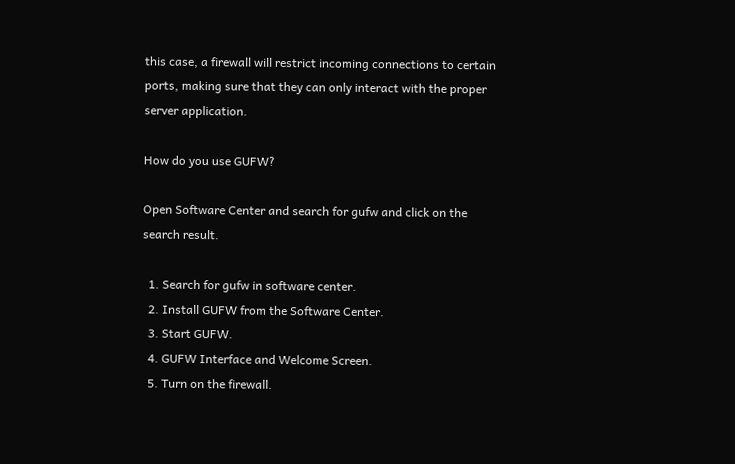this case, a firewall will restrict incoming connections to certain ports, making sure that they can only interact with the proper server application.

How do you use GUFW?

Open Software Center and search for gufw and click on the search result.

  1. Search for gufw in software center.
  2. Install GUFW from the Software Center.
  3. Start GUFW.
  4. GUFW Interface and Welcome Screen.
  5. Turn on the firewall.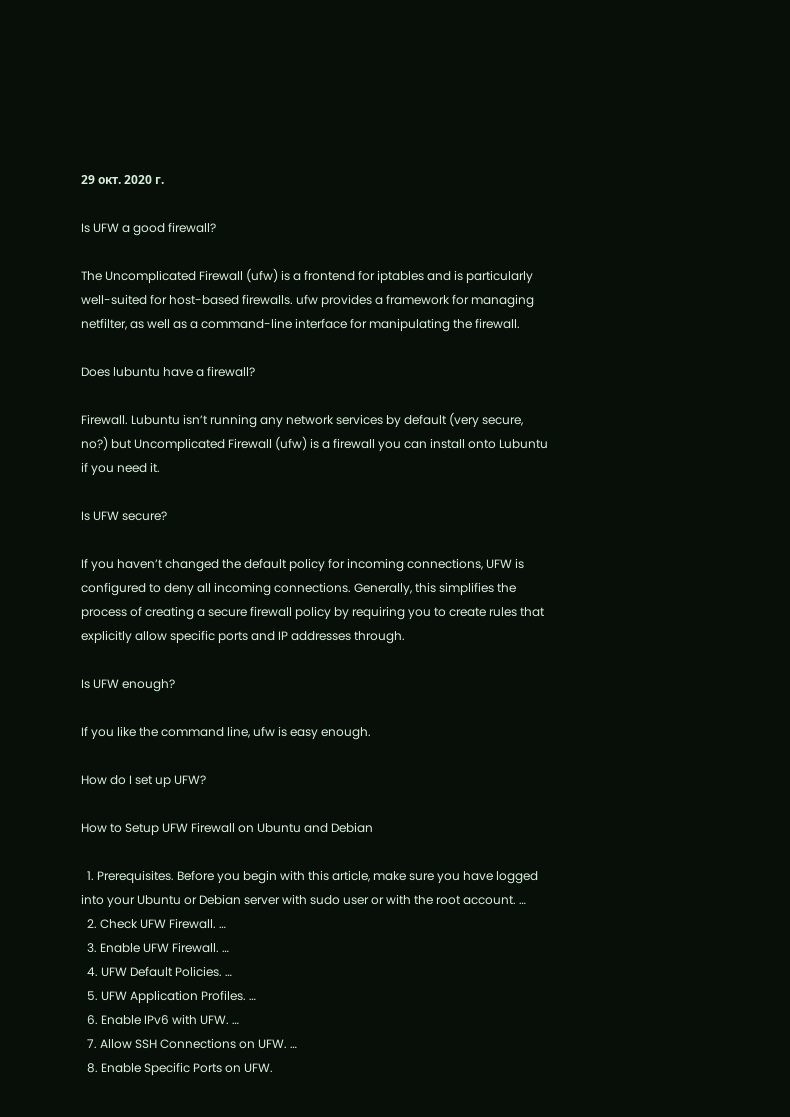29 окт. 2020 г.

Is UFW a good firewall?

The Uncomplicated Firewall (ufw) is a frontend for iptables and is particularly well-suited for host-based firewalls. ufw provides a framework for managing netfilter, as well as a command-line interface for manipulating the firewall.

Does lubuntu have a firewall?

Firewall. Lubuntu isn’t running any network services by default (very secure, no?) but Uncomplicated Firewall (ufw) is a firewall you can install onto Lubuntu if you need it.

Is UFW secure?

If you haven’t changed the default policy for incoming connections, UFW is configured to deny all incoming connections. Generally, this simplifies the process of creating a secure firewall policy by requiring you to create rules that explicitly allow specific ports and IP addresses through.

Is UFW enough?

If you like the command line, ufw is easy enough.

How do I set up UFW?

How to Setup UFW Firewall on Ubuntu and Debian

  1. Prerequisites. Before you begin with this article, make sure you have logged into your Ubuntu or Debian server with sudo user or with the root account. …
  2. Check UFW Firewall. …
  3. Enable UFW Firewall. …
  4. UFW Default Policies. …
  5. UFW Application Profiles. …
  6. Enable IPv6 with UFW. …
  7. Allow SSH Connections on UFW. …
  8. Enable Specific Ports on UFW.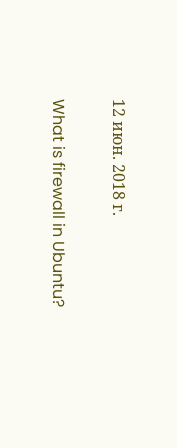12 июн. 2018 г.

What is firewall in Ubuntu?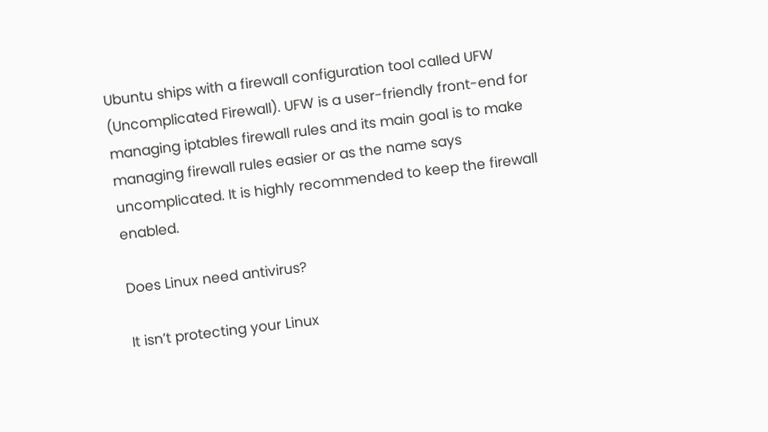Ubuntu ships with a firewall configuration tool called UFW (Uncomplicated Firewall). UFW is a user-friendly front-end for managing iptables firewall rules and its main goal is to make managing firewall rules easier or as the name says uncomplicated. It is highly recommended to keep the firewall enabled.

Does Linux need antivirus?

It isn’t protecting your Linux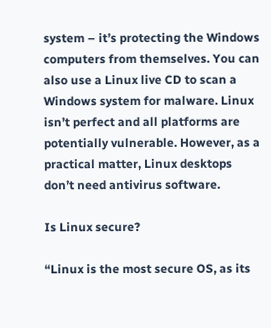system – it’s protecting the Windows computers from themselves. You can also use a Linux live CD to scan a Windows system for malware. Linux isn’t perfect and all platforms are potentially vulnerable. However, as a practical matter, Linux desktops don’t need antivirus software.

Is Linux secure?

“Linux is the most secure OS, as its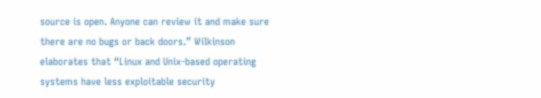source is open. Anyone can review it and make sure there are no bugs or back doors.” Wilkinson elaborates that “Linux and Unix-based operating systems have less exploitable security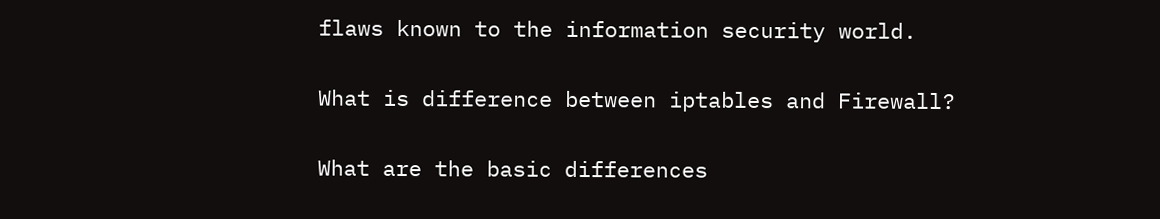flaws known to the information security world.

What is difference between iptables and Firewall?

What are the basic differences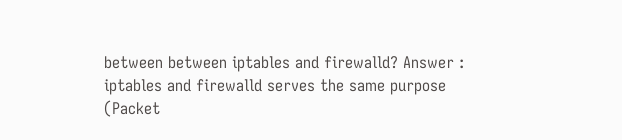between between iptables and firewalld? Answer : iptables and firewalld serves the same purpose (Packet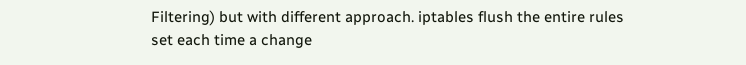Filtering) but with different approach. iptables flush the entire rules set each time a change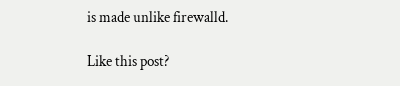is made unlike firewalld.

Like this post?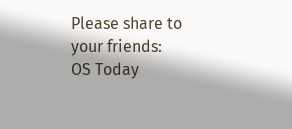Please share to your friends:
OS Today